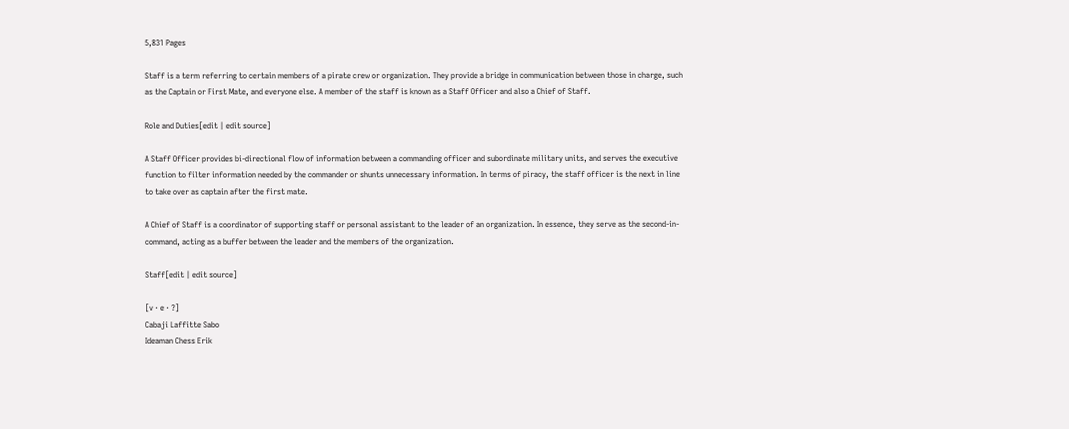5,831 Pages

Staff is a term referring to certain members of a pirate crew or organization. They provide a bridge in communication between those in charge, such as the Captain or First Mate, and everyone else. A member of the staff is known as a Staff Officer and also a Chief of Staff.

Role and Duties[edit | edit source]

A Staff Officer provides bi-directional flow of information between a commanding officer and subordinate military units, and serves the executive function to filter information needed by the commander or shunts unnecessary information. In terms of piracy, the staff officer is the next in line to take over as captain after the first mate.

A Chief of Staff is a coordinator of supporting staff or personal assistant to the leader of an organization. In essence, they serve as the second-in-command, acting as a buffer between the leader and the members of the organization.

Staff[edit | edit source]

[v · e · ?]
Cabaji Laffitte Sabo
Ideaman Chess Erik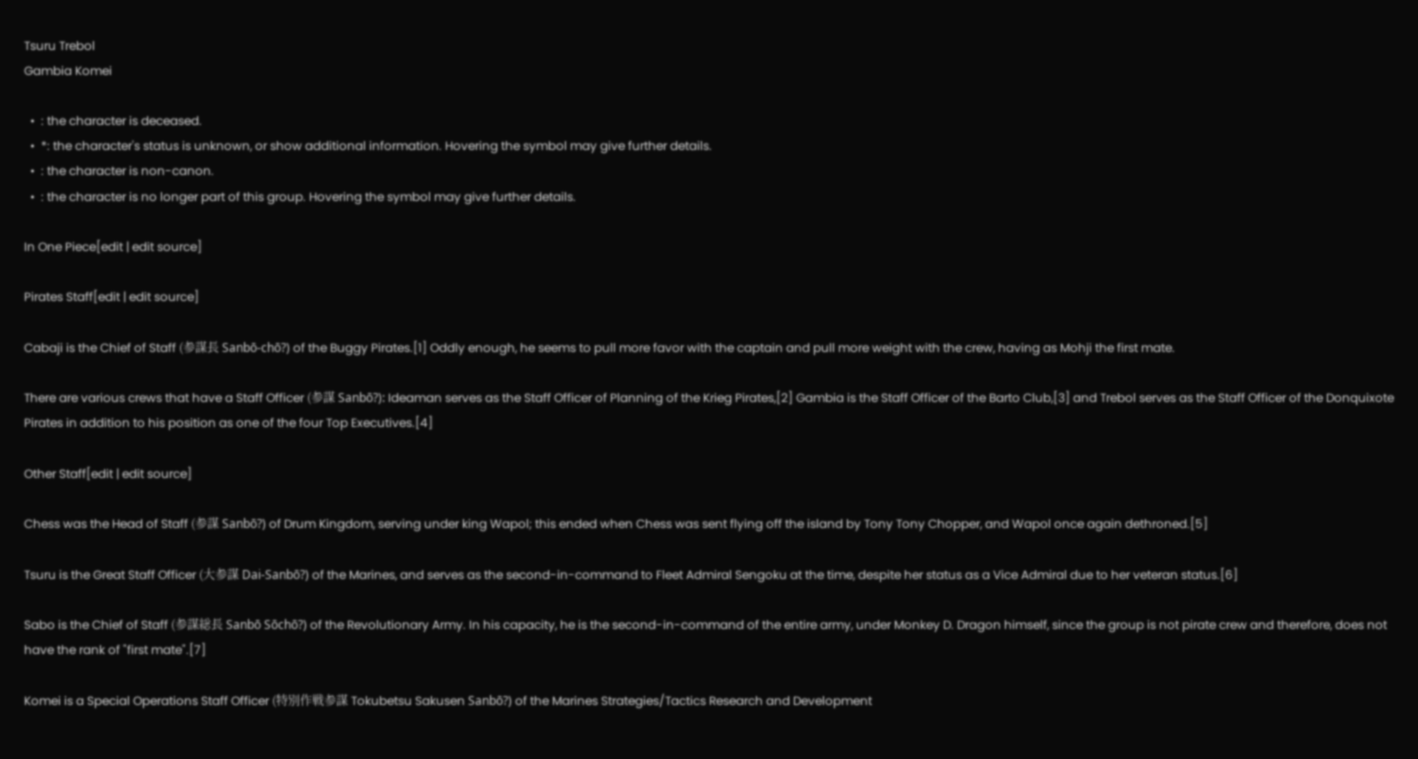Tsuru Trebol
Gambia Komei

  •  : the character is deceased.
  •  *: the character's status is unknown, or show additional information. Hovering the symbol may give further details.
  •  : the character is non-canon.
  •  : the character is no longer part of this group. Hovering the symbol may give further details.

In One Piece[edit | edit source]

Pirates Staff[edit | edit source]

Cabaji is the Chief of Staff (参謀長 Sanbō-chō?) of the Buggy Pirates.[1] Oddly enough, he seems to pull more favor with the captain and pull more weight with the crew, having as Mohji the first mate.

There are various crews that have a Staff Officer (参謀 Sanbō?): Ideaman serves as the Staff Officer of Planning of the Krieg Pirates,[2] Gambia is the Staff Officer of the Barto Club,[3] and Trebol serves as the Staff Officer of the Donquixote Pirates in addition to his position as one of the four Top Executives.[4]

Other Staff[edit | edit source]

Chess was the Head of Staff (参謀 Sanbō?) of Drum Kingdom, serving under king Wapol; this ended when Chess was sent flying off the island by Tony Tony Chopper, and Wapol once again dethroned.[5]

Tsuru is the Great Staff Officer (大参謀 Dai-Sanbō?) of the Marines, and serves as the second-in-command to Fleet Admiral Sengoku at the time, despite her status as a Vice Admiral due to her veteran status.[6]

Sabo is the Chief of Staff (参謀総長 Sanbō Sōchō?) of the Revolutionary Army. In his capacity, he is the second-in-command of the entire army, under Monkey D. Dragon himself, since the group is not pirate crew and therefore, does not have the rank of "first mate".[7]

Komei is a Special Operations Staff Officer (特別作戦参謀 Tokubetsu Sakusen Sanbō?) of the Marines Strategies/Tactics Research and Development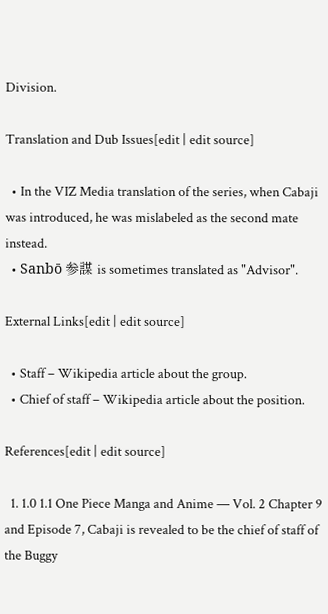Division.

Translation and Dub Issues[edit | edit source]

  • In the VIZ Media translation of the series, when Cabaji was introduced, he was mislabeled as the second mate instead.
  • Sanbō 参謀 is sometimes translated as "Advisor".

External Links[edit | edit source]

  • Staff – Wikipedia article about the group.
  • Chief of staff – Wikipedia article about the position.

References[edit | edit source]

  1. 1.0 1.1 One Piece Manga and Anime — Vol. 2 Chapter 9 and Episode 7, Cabaji is revealed to be the chief of staff of the Buggy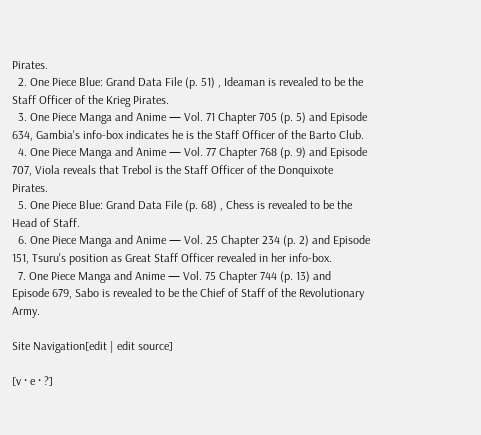Pirates.
  2. One Piece Blue: Grand Data File (p. 51) , Ideaman is revealed to be the Staff Officer of the Krieg Pirates.
  3. One Piece Manga and Anime — Vol. 71 Chapter 705 (p. 5) and Episode 634, Gambia's info-box indicates he is the Staff Officer of the Barto Club.
  4. One Piece Manga and Anime — Vol. 77 Chapter 768 (p. 9) and Episode 707, Viola reveals that Trebol is the Staff Officer of the Donquixote Pirates.
  5. One Piece Blue: Grand Data File (p. 68) , Chess is revealed to be the Head of Staff.
  6. One Piece Manga and Anime — Vol. 25 Chapter 234 (p. 2) and Episode 151, Tsuru's position as Great Staff Officer revealed in her info-box.
  7. One Piece Manga and Anime — Vol. 75 Chapter 744 (p. 13) and Episode 679, Sabo is revealed to be the Chief of Staff of the Revolutionary Army.

Site Navigation[edit | edit source]

[v · e · ?]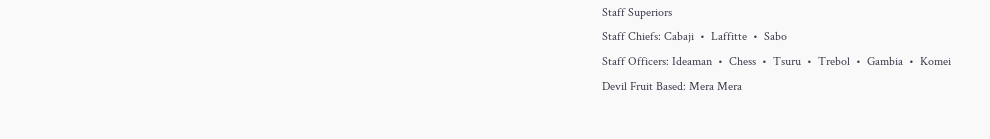Staff Superiors
Staff Chiefs: Cabaji  •  Laffitte  •  Sabo
Staff Officers: Ideaman  •  Chess  •  Tsuru  •  Trebol  •  Gambia  •  Komei
Devil Fruit Based: Mera Mera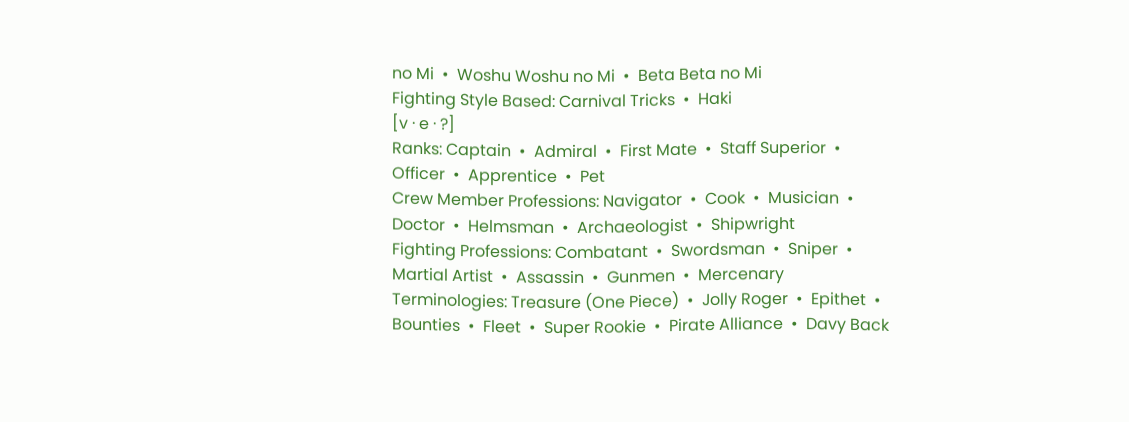no Mi  •  Woshu Woshu no Mi  •  Beta Beta no Mi
Fighting Style Based: Carnival Tricks  •  Haki
[v · e · ?]
Ranks: Captain  •  Admiral  •  First Mate  •  Staff Superior  •  Officer  •  Apprentice  •  Pet
Crew Member Professions: Navigator  •  Cook  •  Musician  •  Doctor  •  Helmsman  •  Archaeologist  •  Shipwright
Fighting Professions: Combatant  •  Swordsman  •  Sniper  •  Martial Artist  •  Assassin  •  Gunmen  •  Mercenary
Terminologies: Treasure (One Piece)  •  Jolly Roger  •  Epithet  •  Bounties  •  Fleet  •  Super Rookie  •  Pirate Alliance  •  Davy Back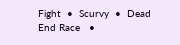Fight  •  Scurvy  •  Dead End Race   •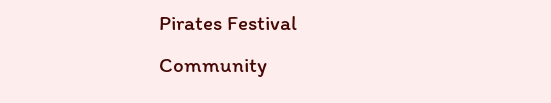Pirates Festival
Community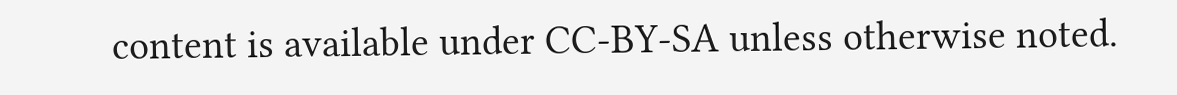content is available under CC-BY-SA unless otherwise noted.